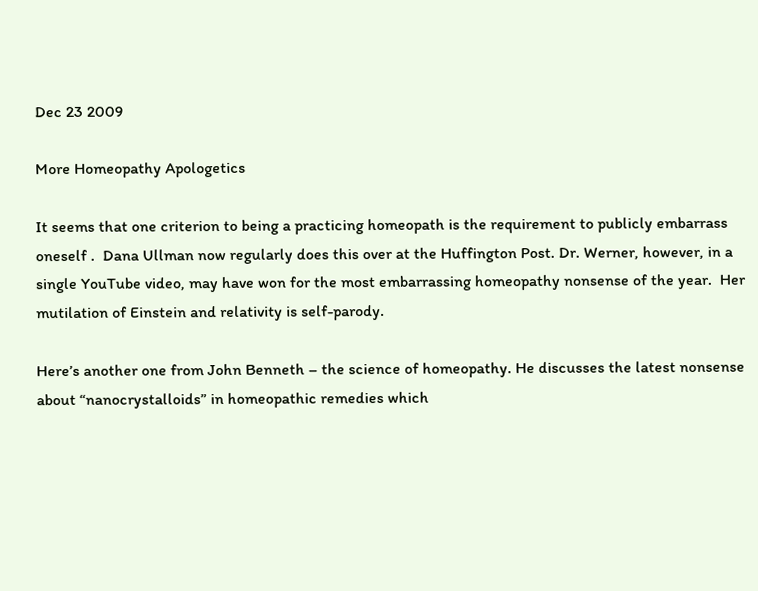Dec 23 2009

More Homeopathy Apologetics

It seems that one criterion to being a practicing homeopath is the requirement to publicly embarrass oneself .  Dana Ullman now regularly does this over at the Huffington Post. Dr. Werner, however, in a single YouTube video, may have won for the most embarrassing homeopathy nonsense of the year.  Her mutilation of Einstein and relativity is self-parody.

Here’s another one from John Benneth – the science of homeopathy. He discusses the latest nonsense about “nanocrystalloids” in homeopathic remedies which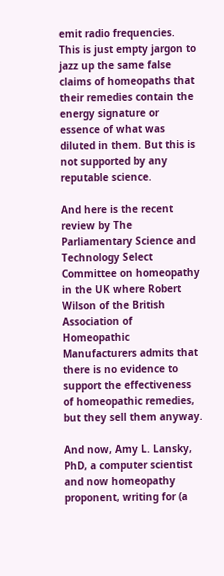emit radio frequencies. This is just empty jargon to jazz up the same false claims of homeopaths that their remedies contain the energy signature or essence of what was diluted in them. But this is not supported by any reputable science.

And here is the recent review by The Parliamentary Science and Technology Select Committee on homeopathy in the UK where Robert Wilson of the British Association of Homeopathic Manufacturers admits that there is no evidence to support the effectiveness of homeopathic remedies, but they sell them anyway.

And now, Amy L. Lansky, PhD, a computer scientist and now homeopathy proponent, writing for (a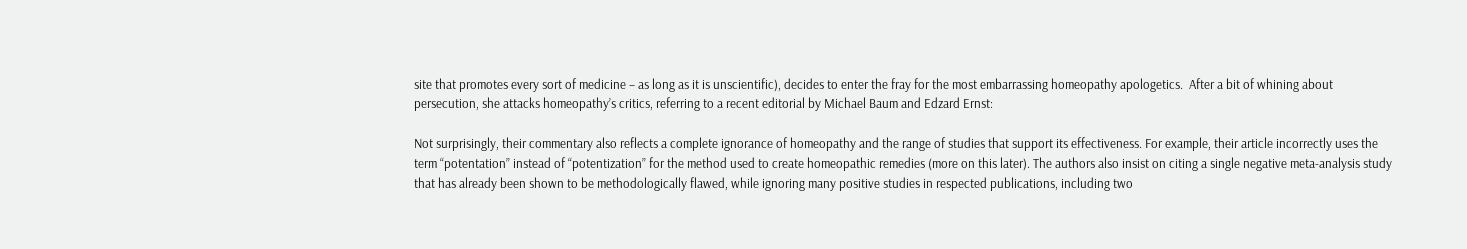site that promotes every sort of medicine – as long as it is unscientific), decides to enter the fray for the most embarrassing homeopathy apologetics.  After a bit of whining about persecution, she attacks homeopathy’s critics, referring to a recent editorial by Michael Baum and Edzard Ernst:

Not surprisingly, their commentary also reflects a complete ignorance of homeopathy and the range of studies that support its effectiveness. For example, their article incorrectly uses the term “potentation” instead of “potentization” for the method used to create homeopathic remedies (more on this later). The authors also insist on citing a single negative meta-analysis study that has already been shown to be methodologically flawed, while ignoring many positive studies in respected publications, including two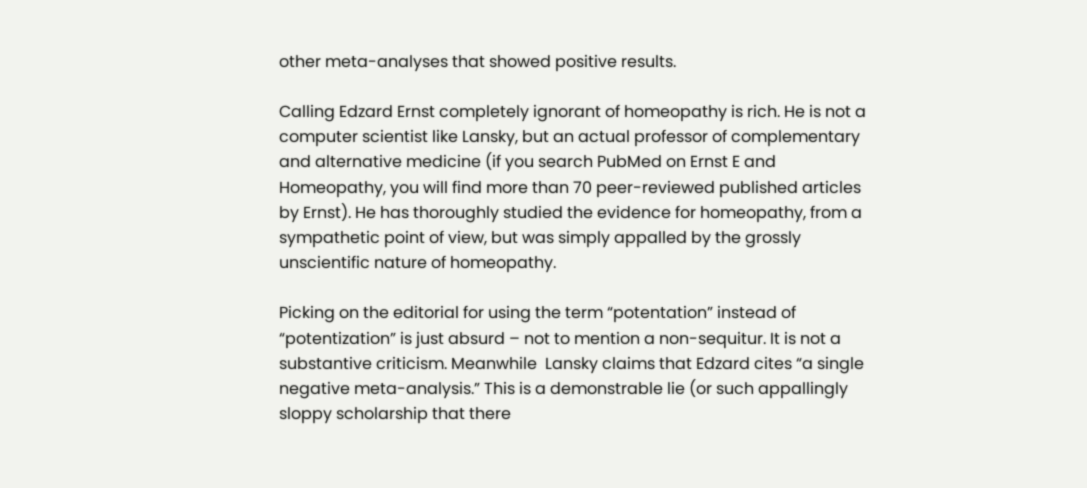other meta-analyses that showed positive results.

Calling Edzard Ernst completely ignorant of homeopathy is rich. He is not a computer scientist like Lansky, but an actual professor of complementary and alternative medicine (if you search PubMed on Ernst E and Homeopathy, you will find more than 70 peer-reviewed published articles by Ernst). He has thoroughly studied the evidence for homeopathy, from a sympathetic point of view, but was simply appalled by the grossly unscientific nature of homeopathy.

Picking on the editorial for using the term “potentation” instead of “potentization” is just absurd – not to mention a non-sequitur. It is not a substantive criticism. Meanwhile  Lansky claims that Edzard cites “a single negative meta-analysis.” This is a demonstrable lie (or such appallingly sloppy scholarship that there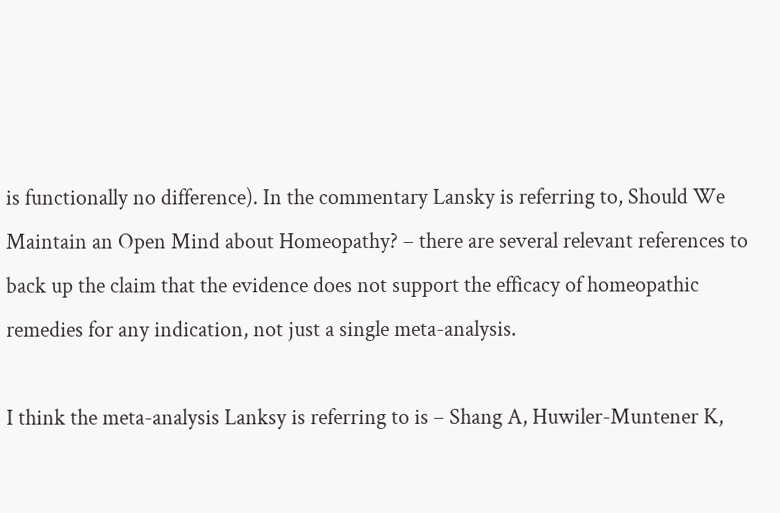is functionally no difference). In the commentary Lansky is referring to, Should We Maintain an Open Mind about Homeopathy? – there are several relevant references to back up the claim that the evidence does not support the efficacy of homeopathic remedies for any indication, not just a single meta-analysis.

I think the meta-analysis Lanksy is referring to is – Shang A, Huwiler-Muntener K,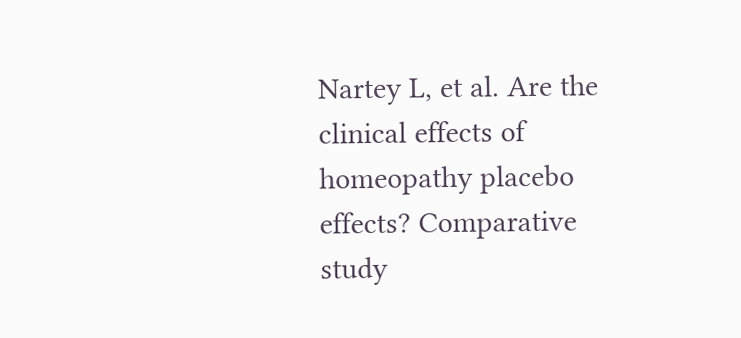Nartey L, et al. Are the clinical effects of homeopathy placebo effects? Comparative study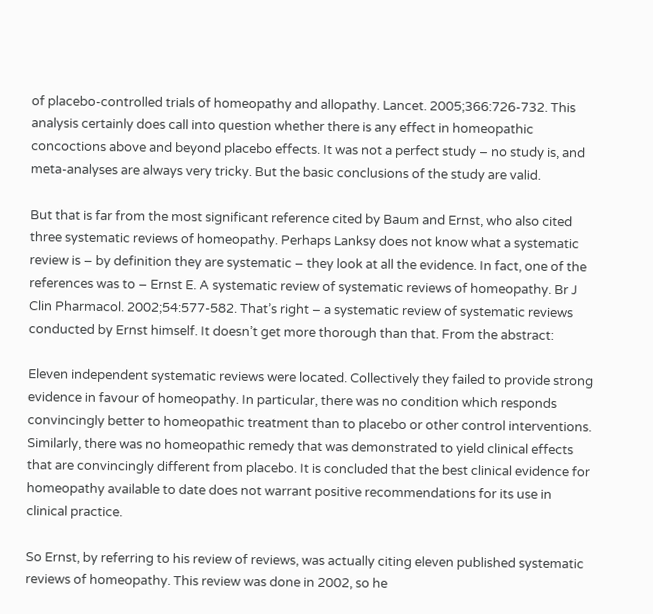of placebo-controlled trials of homeopathy and allopathy. Lancet. 2005;366:726-732. This analysis certainly does call into question whether there is any effect in homeopathic concoctions above and beyond placebo effects. It was not a perfect study – no study is, and meta-analyses are always very tricky. But the basic conclusions of the study are valid.

But that is far from the most significant reference cited by Baum and Ernst, who also cited three systematic reviews of homeopathy. Perhaps Lanksy does not know what a systematic review is – by definition they are systematic – they look at all the evidence. In fact, one of the references was to – Ernst E. A systematic review of systematic reviews of homeopathy. Br J Clin Pharmacol. 2002;54:577-582. That’s right – a systematic review of systematic reviews conducted by Ernst himself. It doesn’t get more thorough than that. From the abstract:

Eleven independent systematic reviews were located. Collectively they failed to provide strong evidence in favour of homeopathy. In particular, there was no condition which responds convincingly better to homeopathic treatment than to placebo or other control interventions. Similarly, there was no homeopathic remedy that was demonstrated to yield clinical effects that are convincingly different from placebo. It is concluded that the best clinical evidence for homeopathy available to date does not warrant positive recommendations for its use in clinical practice.

So Ernst, by referring to his review of reviews, was actually citing eleven published systematic reviews of homeopathy. This review was done in 2002, so he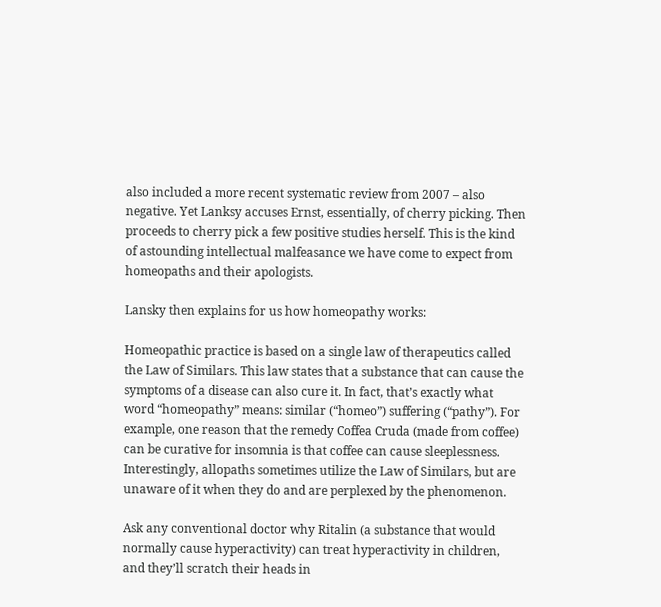also included a more recent systematic review from 2007 – also negative. Yet Lanksy accuses Ernst, essentially, of cherry picking. Then proceeds to cherry pick a few positive studies herself. This is the kind of astounding intellectual malfeasance we have come to expect from homeopaths and their apologists.

Lansky then explains for us how homeopathy works:

Homeopathic practice is based on a single law of therapeutics called the Law of Similars. This law states that a substance that can cause the symptoms of a disease can also cure it. In fact, that’s exactly what word “homeopathy” means: similar (“homeo”) suffering (“pathy”). For example, one reason that the remedy Coffea Cruda (made from coffee) can be curative for insomnia is that coffee can cause sleeplessness. Interestingly, allopaths sometimes utilize the Law of Similars, but are unaware of it when they do and are perplexed by the phenomenon.

Ask any conventional doctor why Ritalin (a substance that would normally cause hyperactivity) can treat hyperactivity in children, and they’ll scratch their heads in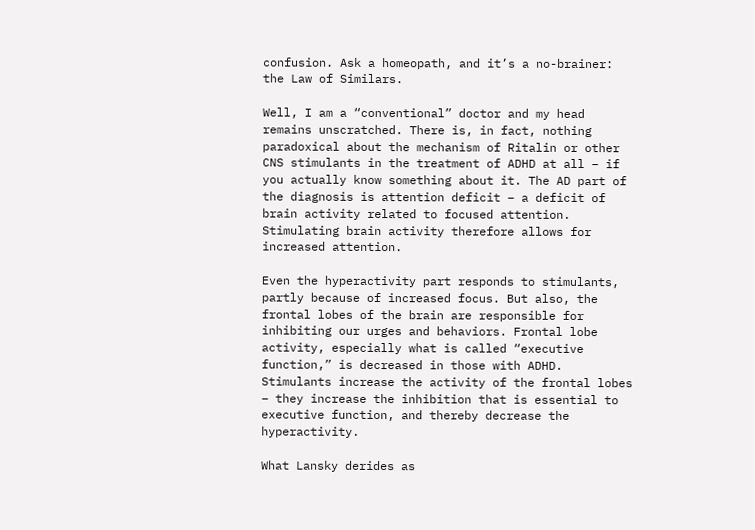confusion. Ask a homeopath, and it’s a no-brainer: the Law of Similars.

Well, I am a “conventional” doctor and my head remains unscratched. There is, in fact, nothing paradoxical about the mechanism of Ritalin or other CNS stimulants in the treatment of ADHD at all – if you actually know something about it. The AD part of the diagnosis is attention deficit – a deficit of brain activity related to focused attention. Stimulating brain activity therefore allows for increased attention.

Even the hyperactivity part responds to stimulants, partly because of increased focus. But also, the frontal lobes of the brain are responsible for inhibiting our urges and behaviors. Frontal lobe activity, especially what is called “executive function,” is decreased in those with ADHD. Stimulants increase the activity of the frontal lobes – they increase the inhibition that is essential to executive function, and thereby decrease the hyperactivity.

What Lansky derides as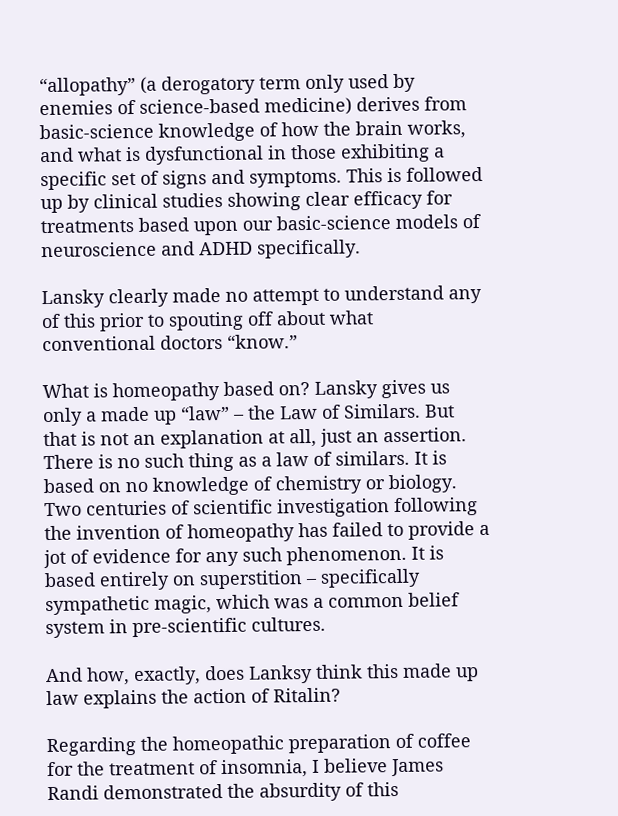“allopathy” (a derogatory term only used by enemies of science-based medicine) derives from basic-science knowledge of how the brain works, and what is dysfunctional in those exhibiting a specific set of signs and symptoms. This is followed up by clinical studies showing clear efficacy for treatments based upon our basic-science models of neuroscience and ADHD specifically.

Lansky clearly made no attempt to understand any of this prior to spouting off about what conventional doctors “know.”

What is homeopathy based on? Lansky gives us only a made up “law” – the Law of Similars. But that is not an explanation at all, just an assertion. There is no such thing as a law of similars. It is based on no knowledge of chemistry or biology. Two centuries of scientific investigation following the invention of homeopathy has failed to provide a jot of evidence for any such phenomenon. It is based entirely on superstition – specifically sympathetic magic, which was a common belief system in pre-scientific cultures.

And how, exactly, does Lanksy think this made up law explains the action of Ritalin?

Regarding the homeopathic preparation of coffee for the treatment of insomnia, I believe James Randi demonstrated the absurdity of this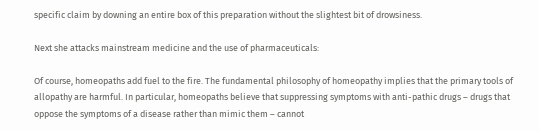specific claim by downing an entire box of this preparation without the slightest bit of drowsiness.

Next she attacks mainstream medicine and the use of pharmaceuticals:

Of course, homeopaths add fuel to the fire. The fundamental philosophy of homeopathy implies that the primary tools of allopathy are harmful. In particular, homeopaths believe that suppressing symptoms with anti-pathic drugs – drugs that oppose the symptoms of a disease rather than mimic them – cannot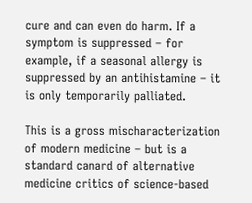cure and can even do harm. If a symptom is suppressed – for example, if a seasonal allergy is suppressed by an antihistamine – it is only temporarily palliated.

This is a gross mischaracterization of modern medicine – but is a standard canard of alternative medicine critics of science-based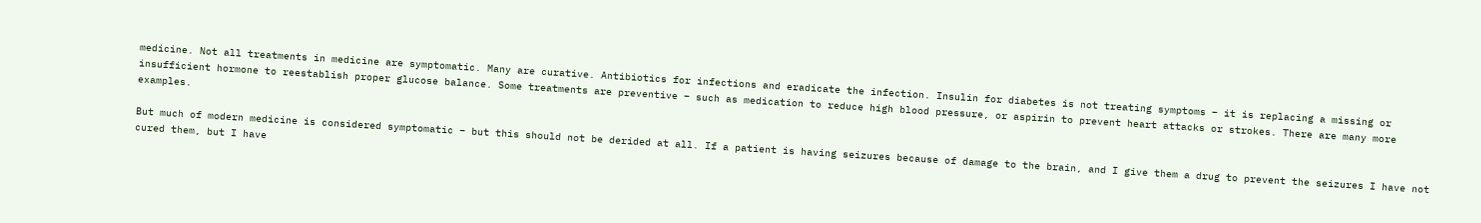medicine. Not all treatments in medicine are symptomatic. Many are curative. Antibiotics for infections and eradicate the infection. Insulin for diabetes is not treating symptoms – it is replacing a missing or insufficient hormone to reestablish proper glucose balance. Some treatments are preventive – such as medication to reduce high blood pressure, or aspirin to prevent heart attacks or strokes. There are many more examples.

But much of modern medicine is considered symptomatic – but this should not be derided at all. If a patient is having seizures because of damage to the brain, and I give them a drug to prevent the seizures I have not cured them, but I have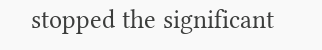stopped the significant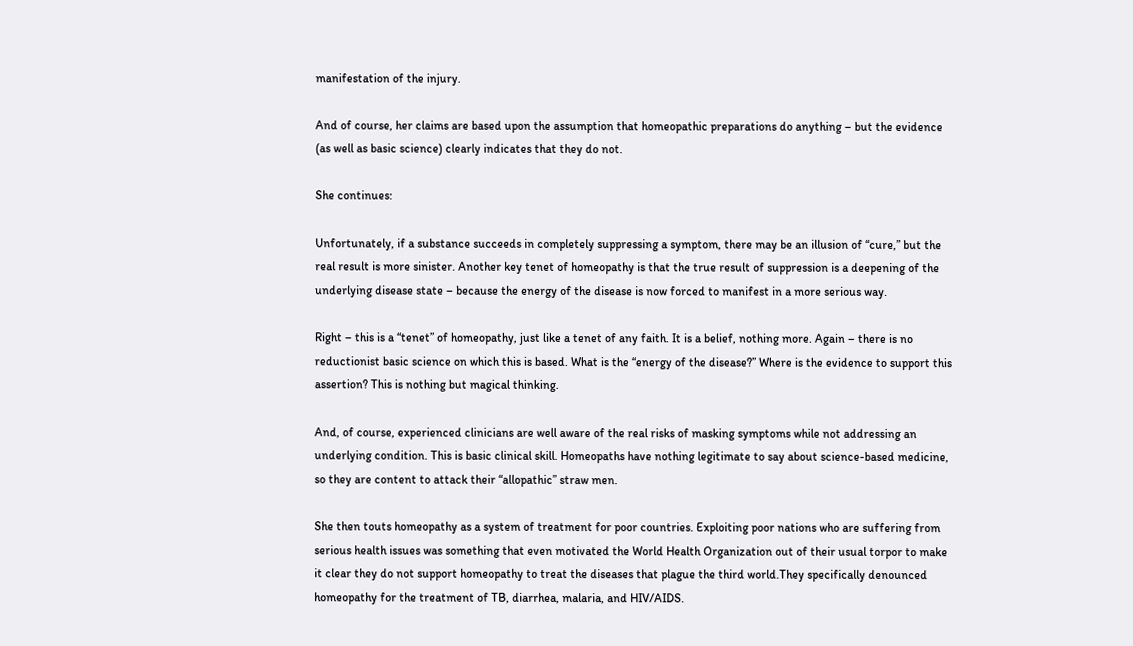manifestation of the injury.

And of course, her claims are based upon the assumption that homeopathic preparations do anything – but the evidence (as well as basic science) clearly indicates that they do not.

She continues:

Unfortunately, if a substance succeeds in completely suppressing a symptom, there may be an illusion of “cure,” but the real result is more sinister. Another key tenet of homeopathy is that the true result of suppression is a deepening of the underlying disease state – because the energy of the disease is now forced to manifest in a more serious way.

Right – this is a “tenet” of homeopathy, just like a tenet of any faith. It is a belief, nothing more. Again – there is no reductionist basic science on which this is based. What is the “energy of the disease?” Where is the evidence to support this assertion? This is nothing but magical thinking.

And, of course, experienced clinicians are well aware of the real risks of masking symptoms while not addressing an underlying condition. This is basic clinical skill. Homeopaths have nothing legitimate to say about science-based medicine, so they are content to attack their “allopathic” straw men.

She then touts homeopathy as a system of treatment for poor countries. Exploiting poor nations who are suffering from serious health issues was something that even motivated the World Health Organization out of their usual torpor to make it clear they do not support homeopathy to treat the diseases that plague the third world.They specifically denounced homeopathy for the treatment of TB, diarrhea, malaria, and HIV/AIDS.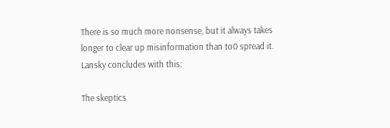There is so much more nonsense, but it always takes longer to clear up misinformation than to0 spread it. Lansky concludes with this:

The skeptics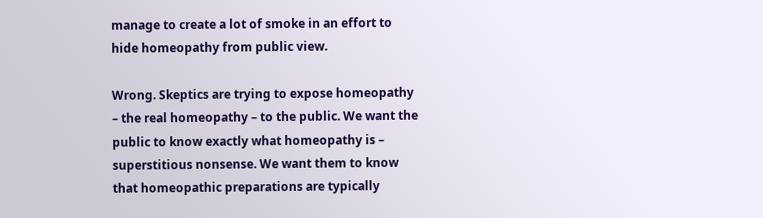manage to create a lot of smoke in an effort to hide homeopathy from public view.

Wrong. Skeptics are trying to expose homeopathy – the real homeopathy – to the public. We want the public to know exactly what homeopathy is – superstitious nonsense. We want them to know that homeopathic preparations are typically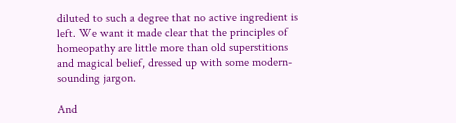diluted to such a degree that no active ingredient is left. We want it made clear that the principles of homeopathy are little more than old superstitions and magical belief, dressed up with some modern-sounding jargon.

And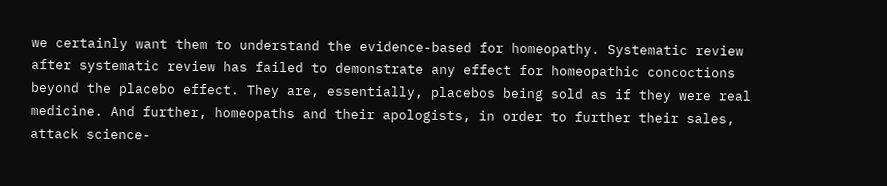we certainly want them to understand the evidence-based for homeopathy. Systematic review after systematic review has failed to demonstrate any effect for homeopathic concoctions beyond the placebo effect. They are, essentially, placebos being sold as if they were real medicine. And further, homeopaths and their apologists, in order to further their sales, attack science-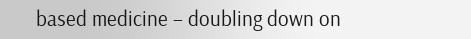based medicine – doubling down on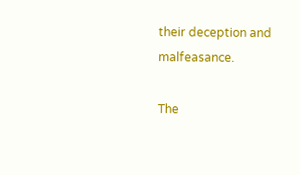their deception and malfeasance.

The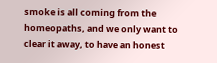smoke is all coming from the homeopaths, and we only want to clear it away, to have an honest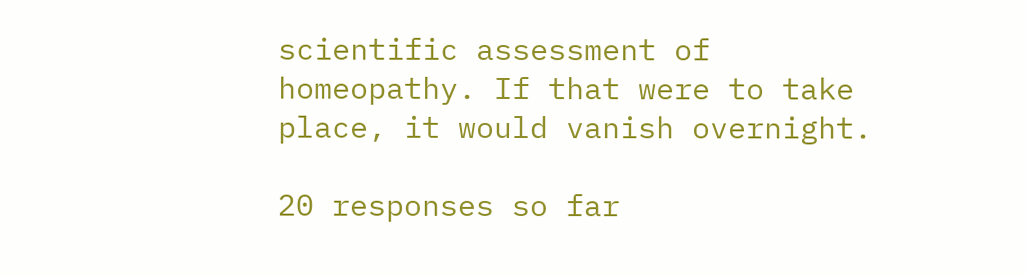scientific assessment of homeopathy. If that were to take place, it would vanish overnight.

20 responses so far